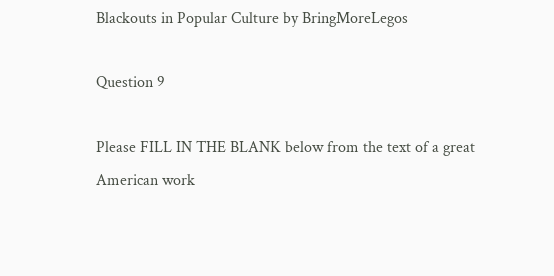Blackouts in Popular Culture by BringMoreLegos

Question 9

Please FILL IN THE BLANK below from the text of a great American work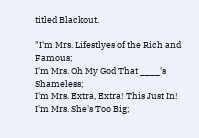titled Blackout.

"I'm Mrs. Lifestlyes of the Rich and Famous;
I'm Mrs. Oh My God That ____'s Shameless;
I'm Mrs. Extra, Extra! This Just In!
I'm Mrs. She's Too Big;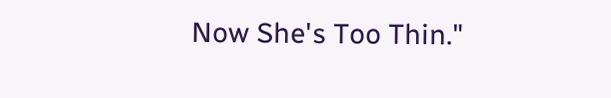Now She's Too Thin."